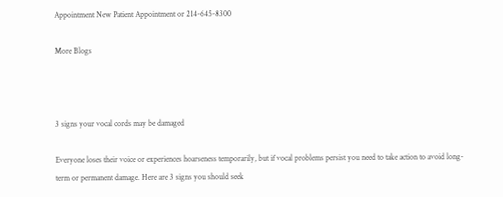Appointment New Patient Appointment or 214-645-8300

More Blogs



3 signs your vocal cords may be damaged

Everyone loses their voice or experiences hoarseness temporarily, but if vocal problems persist you need to take action to avoid long-term or permanent damage. Here are 3 signs you should seek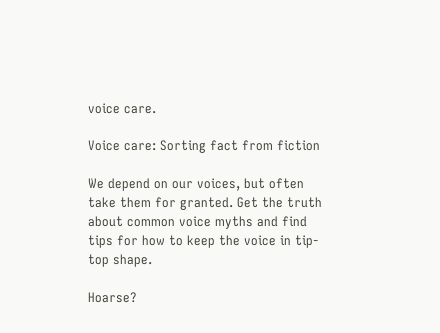voice care.

Voice care: Sorting fact from fiction

We depend on our voices, but often take them for granted. Get the truth about common voice myths and find tips for how to keep the voice in tip-top shape.

Hoarse?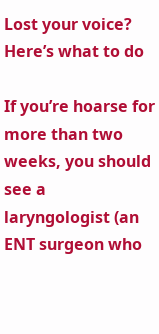Lost your voice? Here’s what to do

If you’re hoarse for more than two weeks, you should see a laryngologist (an ENT surgeon who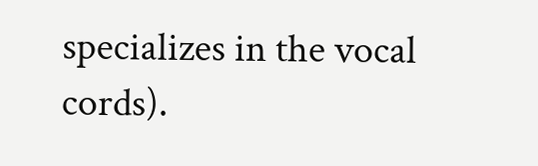specializes in the vocal cords).